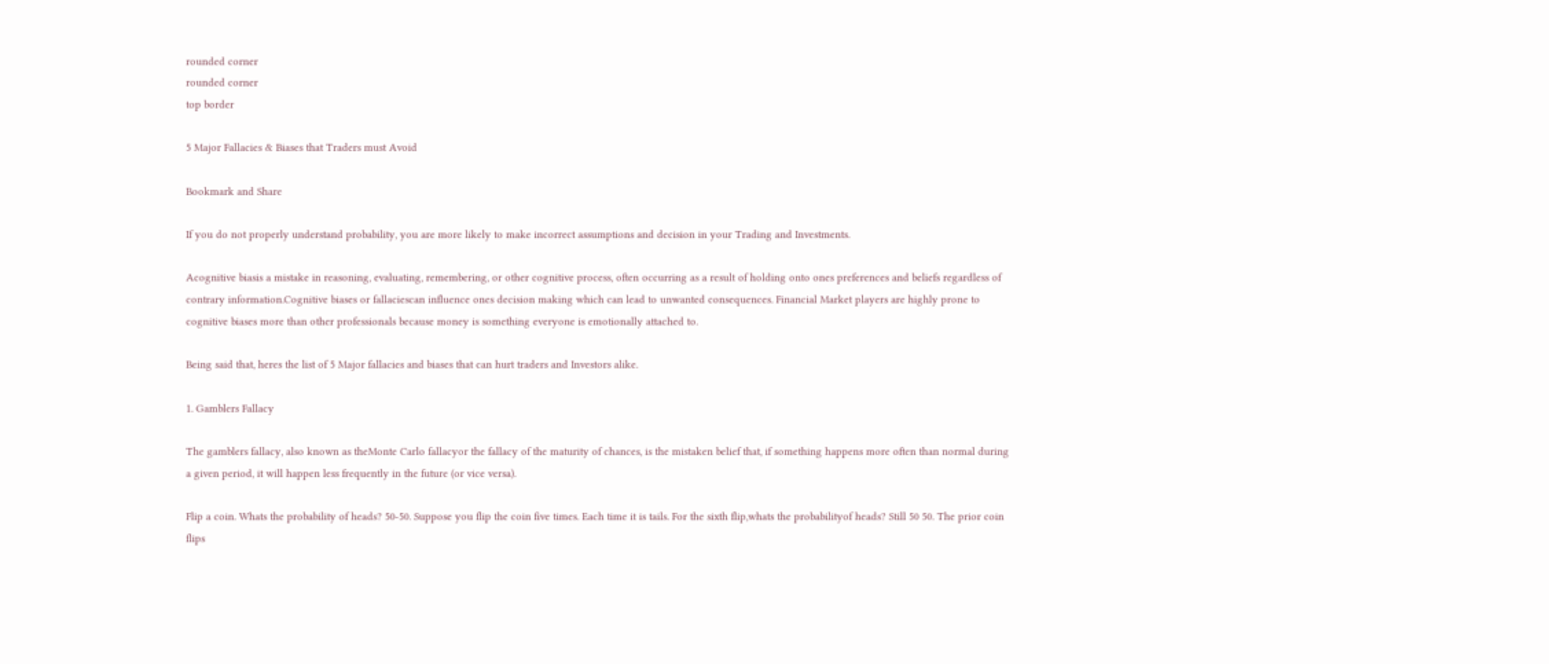rounded corner
rounded corner
top border

5 Major Fallacies & Biases that Traders must Avoid

Bookmark and Share

If you do not properly understand probability, you are more likely to make incorrect assumptions and decision in your Trading and Investments.

Acognitive biasis a mistake in reasoning, evaluating, remembering, or other cognitive process, often occurring as a result of holding onto ones preferences and beliefs regardless of contrary information.Cognitive biases or fallaciescan influence ones decision making which can lead to unwanted consequences. Financial Market players are highly prone to cognitive biases more than other professionals because money is something everyone is emotionally attached to.

Being said that, heres the list of 5 Major fallacies and biases that can hurt traders and Investors alike.

1. Gamblers Fallacy

The gamblers fallacy, also known as theMonte Carlo fallacyor the fallacy of the maturity of chances, is the mistaken belief that, if something happens more often than normal during a given period, it will happen less frequently in the future (or vice versa).

Flip a coin. Whats the probability of heads? 50-50. Suppose you flip the coin five times. Each time it is tails. For the sixth flip,whats the probabilityof heads? Still 50 50. The prior coin flips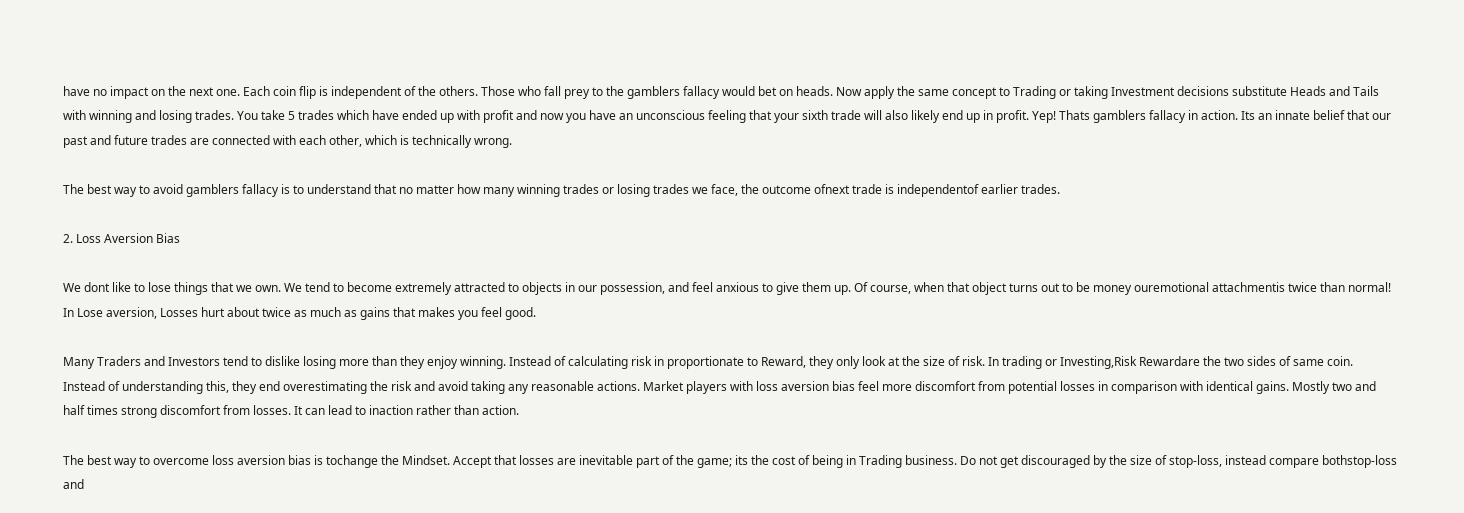have no impact on the next one. Each coin flip is independent of the others. Those who fall prey to the gamblers fallacy would bet on heads. Now apply the same concept to Trading or taking Investment decisions substitute Heads and Tails with winning and losing trades. You take 5 trades which have ended up with profit and now you have an unconscious feeling that your sixth trade will also likely end up in profit. Yep! Thats gamblers fallacy in action. Its an innate belief that our past and future trades are connected with each other, which is technically wrong.

The best way to avoid gamblers fallacy is to understand that no matter how many winning trades or losing trades we face, the outcome ofnext trade is independentof earlier trades.

2. Loss Aversion Bias

We dont like to lose things that we own. We tend to become extremely attracted to objects in our possession, and feel anxious to give them up. Of course, when that object turns out to be money ouremotional attachmentis twice than normal! In Lose aversion, Losses hurt about twice as much as gains that makes you feel good.

Many Traders and Investors tend to dislike losing more than they enjoy winning. Instead of calculating risk in proportionate to Reward, they only look at the size of risk. In trading or Investing,Risk Rewardare the two sides of same coin. Instead of understanding this, they end overestimating the risk and avoid taking any reasonable actions. Market players with loss aversion bias feel more discomfort from potential losses in comparison with identical gains. Mostly two and half times strong discomfort from losses. It can lead to inaction rather than action.

The best way to overcome loss aversion bias is tochange the Mindset. Accept that losses are inevitable part of the game; its the cost of being in Trading business. Do not get discouraged by the size of stop-loss, instead compare bothstop-loss and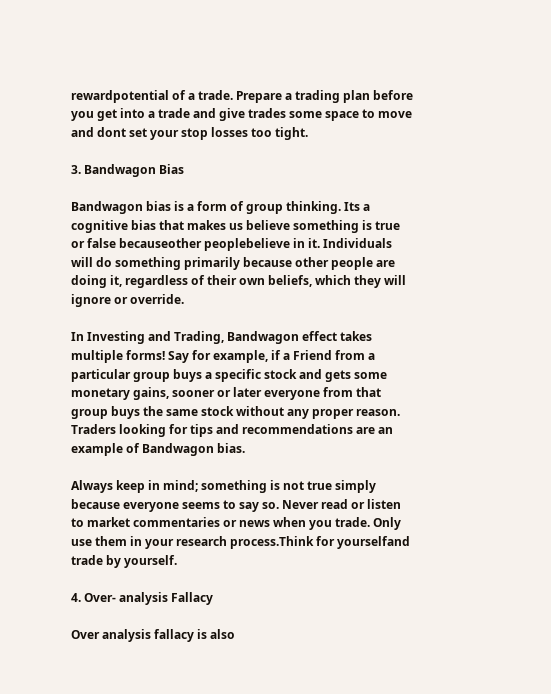rewardpotential of a trade. Prepare a trading plan before you get into a trade and give trades some space to move and dont set your stop losses too tight.

3. Bandwagon Bias

Bandwagon bias is a form of group thinking. Its a cognitive bias that makes us believe something is true or false becauseother peoplebelieve in it. Individuals will do something primarily because other people are doing it, regardless of their own beliefs, which they will ignore or override.

In Investing and Trading, Bandwagon effect takes multiple forms! Say for example, if a Friend from a particular group buys a specific stock and gets some monetary gains, sooner or later everyone from that group buys the same stock without any proper reason. Traders looking for tips and recommendations are an example of Bandwagon bias.

Always keep in mind; something is not true simply because everyone seems to say so. Never read or listen to market commentaries or news when you trade. Only use them in your research process.Think for yourselfand trade by yourself.

4. Over- analysis Fallacy

Over analysis fallacy is also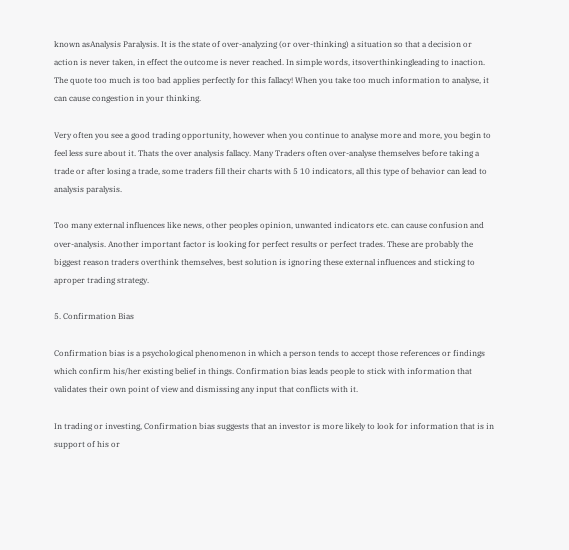known asAnalysis Paralysis. It is the state of over-analyzing (or over-thinking) a situation so that a decision or action is never taken, in effect the outcome is never reached. In simple words, itsoverthinkingleading to inaction. The quote too much is too bad applies perfectly for this fallacy! When you take too much information to analyse, it can cause congestion in your thinking.

Very often you see a good trading opportunity, however when you continue to analyse more and more, you begin to feel less sure about it. Thats the over analysis fallacy. Many Traders often over-analyse themselves before taking a trade or after losing a trade, some traders fill their charts with 5 10 indicators, all this type of behavior can lead to analysis paralysis.

Too many external influences like news, other peoples opinion, unwanted indicators etc. can cause confusion and over-analysis. Another important factor is looking for perfect results or perfect trades. These are probably the biggest reason traders overthink themselves, best solution is ignoring these external influences and sticking to aproper trading strategy.

5. Confirmation Bias

Confirmation bias is a psychological phenomenon in which a person tends to accept those references or findings which confirm his/her existing belief in things. Confirmation bias leads people to stick with information that validates their own point of view and dismissing any input that conflicts with it.

In trading or investing, Confirmation bias suggests that an investor is more likely to look for information that is in support of his or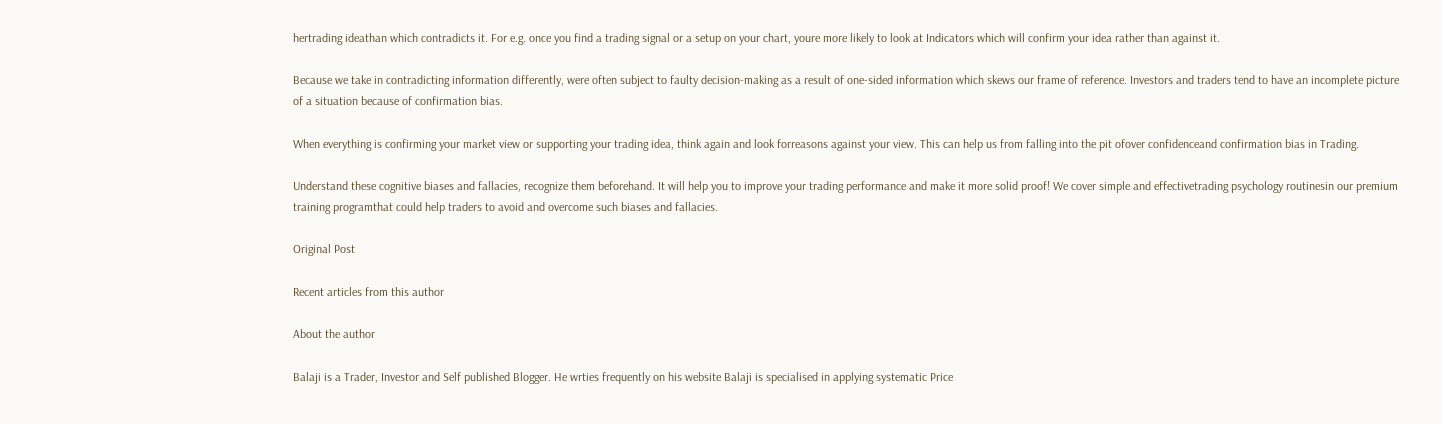hertrading ideathan which contradicts it. For e.g. once you find a trading signal or a setup on your chart, youre more likely to look at Indicators which will confirm your idea rather than against it.

Because we take in contradicting information differently, were often subject to faulty decision-making as a result of one-sided information which skews our frame of reference. Investors and traders tend to have an incomplete picture of a situation because of confirmation bias.

When everything is confirming your market view or supporting your trading idea, think again and look forreasons against your view. This can help us from falling into the pit ofover confidenceand confirmation bias in Trading.

Understand these cognitive biases and fallacies, recognize them beforehand. It will help you to improve your trading performance and make it more solid proof! We cover simple and effectivetrading psychology routinesin our premium training programthat could help traders to avoid and overcome such biases and fallacies.

Original Post

Recent articles from this author

About the author

Balaji is a Trader, Investor and Self published Blogger. He wrties frequently on his website Balaji is specialised in applying systematic Price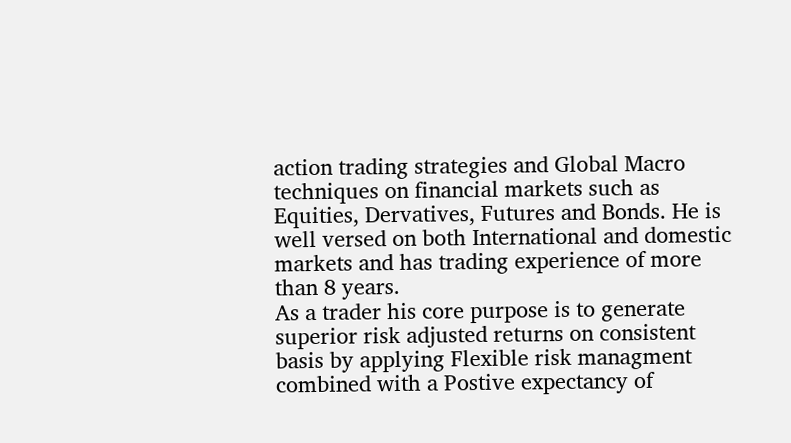action trading strategies and Global Macro techniques on financial markets such as Equities, Dervatives, Futures and Bonds. He is well versed on both International and domestic markets and has trading experience of more than 8 years.
As a trader his core purpose is to generate superior risk adjusted returns on consistent basis by applying Flexible risk managment combined with a Postive expectancy of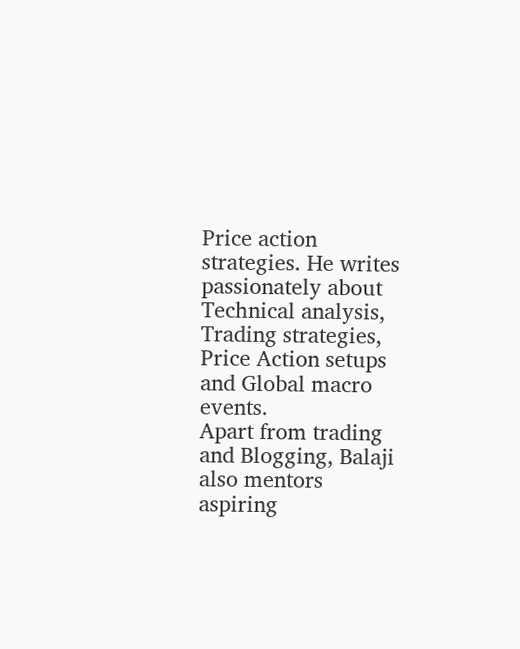Price action strategies. He writes passionately about Technical analysis, Trading strategies, Price Action setups and Global macro events.
Apart from trading and Blogging, Balaji also mentors aspiring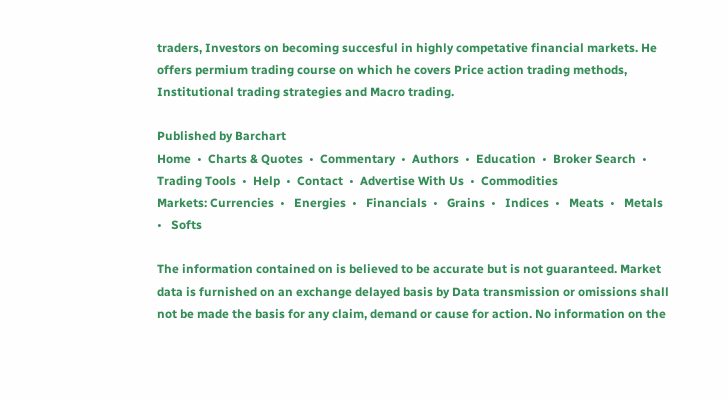traders, Investors on becoming succesful in highly competative financial markets. He offers permium trading course on which he covers Price action trading methods, Institutional trading strategies and Macro trading.

Published by Barchart
Home  •  Charts & Quotes  •  Commentary  •  Authors  •  Education  •  Broker Search  •  Trading Tools  •  Help  •  Contact  •  Advertise With Us  •  Commodities
Markets: Currencies  •   Energies  •   Financials  •   Grains  •   Indices  •   Meats  •   Metals  •   Softs

The information contained on is believed to be accurate but is not guaranteed. Market data is furnished on an exchange delayed basis by Data transmission or omissions shall not be made the basis for any claim, demand or cause for action. No information on the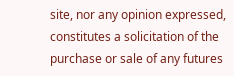site, nor any opinion expressed, constitutes a solicitation of the purchase or sale of any futures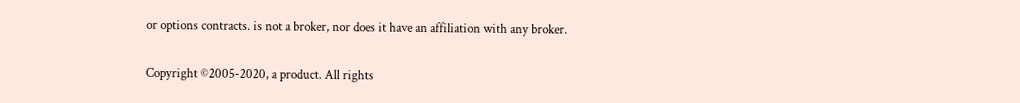or options contracts. is not a broker, nor does it have an affiliation with any broker.

Copyright ©2005-2020, a product. All rights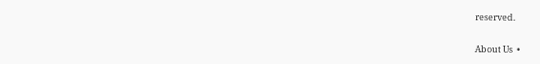reserved.

About Us  •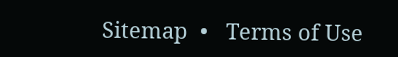Sitemap  •   Terms of Use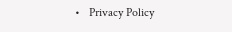•   Privacy Policy